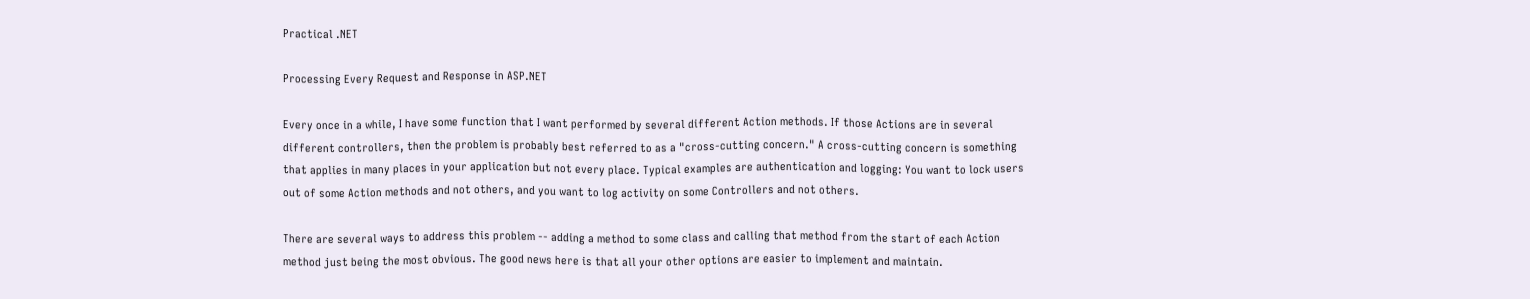Practical .NET

Processing Every Request and Response in ASP.NET

Every once in a while, I have some function that I want performed by several different Action methods. If those Actions are in several different controllers, then the problem is probably best referred to as a "cross-cutting concern." A cross-cutting concern is something that applies in many places in your application but not every place. Typical examples are authentication and logging: You want to lock users out of some Action methods and not others, and you want to log activity on some Controllers and not others.

There are several ways to address this problem -- adding a method to some class and calling that method from the start of each Action method just being the most obvious. The good news here is that all your other options are easier to implement and maintain.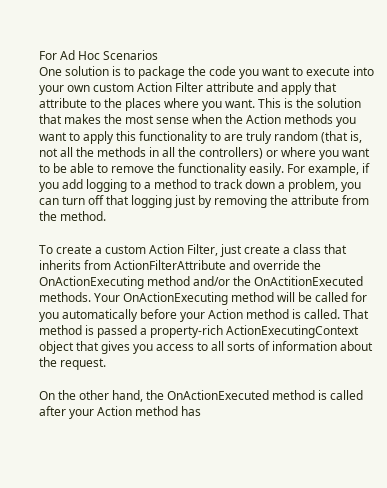For Ad Hoc Scenarios
One solution is to package the code you want to execute into your own custom Action Filter attribute and apply that attribute to the places where you want. This is the solution that makes the most sense when the Action methods you want to apply this functionality to are truly random (that is, not all the methods in all the controllers) or where you want to be able to remove the functionality easily. For example, if you add logging to a method to track down a problem, you can turn off that logging just by removing the attribute from the method.

To create a custom Action Filter, just create a class that inherits from ActionFilterAttribute and override the OnActionExecuting method and/or the OnActitionExecuted methods. Your OnActionExecuting method will be called for you automatically before your Action method is called. That method is passed a property-rich ActionExecutingContext object that gives you access to all sorts of information about the request.

On the other hand, the OnActionExecuted method is called after your Action method has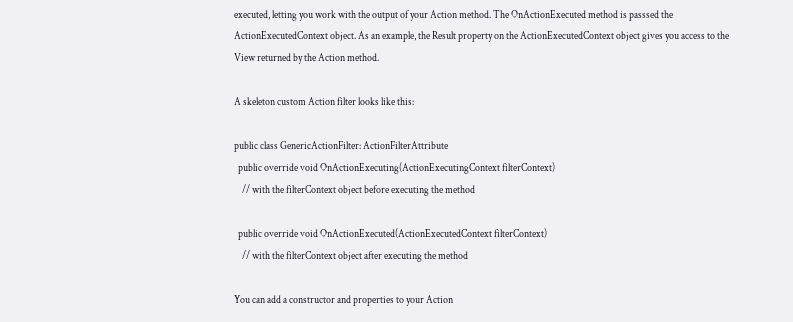executed, letting you work with the output of your Action method. The OnActionExecuted method is passsed the ActionExecutedContext object. As an example, the Result property on the ActionExecutedContext object gives you access to the View returned by the Action method.

A skeleton custom Action filter looks like this:

public class GenericActionFilter: ActionFilterAttribute
  public override void OnActionExecuting(ActionExecutingContext filterContext)
    // with the filterContext object before executing the method

  public override void OnActionExecuted(ActionExecutedContext filterContext)
    // with the filterContext object after executing the method

You can add a constructor and properties to your Action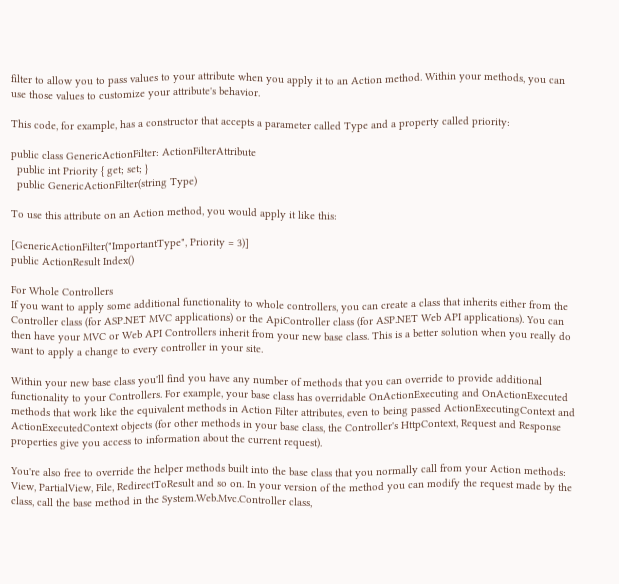filter to allow you to pass values to your attribute when you apply it to an Action method. Within your methods, you can use those values to customize your attribute's behavior.

This code, for example, has a constructor that accepts a parameter called Type and a property called priority:

public class GenericActionFilter: ActionFilterAttribute
  public int Priority { get; set; }
  public GenericActionFilter(string Type)

To use this attribute on an Action method, you would apply it like this:

[GenericActionFilter("ImportantType", Priority = 3)]
public ActionResult Index()

For Whole Controllers
If you want to apply some additional functionality to whole controllers, you can create a class that inherits either from the Controller class (for ASP.NET MVC applications) or the ApiController class (for ASP.NET Web API applications). You can then have your MVC or Web API Controllers inherit from your new base class. This is a better solution when you really do want to apply a change to every controller in your site.

Within your new base class you'll find you have any number of methods that you can override to provide additional functionality to your Controllers. For example, your base class has overridable OnActionExecuting and OnActionExecuted methods that work like the equivalent methods in Action Filter attributes, even to being passed ActionExecutingContext and ActionExecutedContext objects (for other methods in your base class, the Controller's HttpContext, Request and Response properties give you access to information about the current request).

You're also free to override the helper methods built into the base class that you normally call from your Action methods: View, PartialView, File, RedirectToResult and so on. In your version of the method you can modify the request made by the class, call the base method in the System.Web.Mvc.Controller class,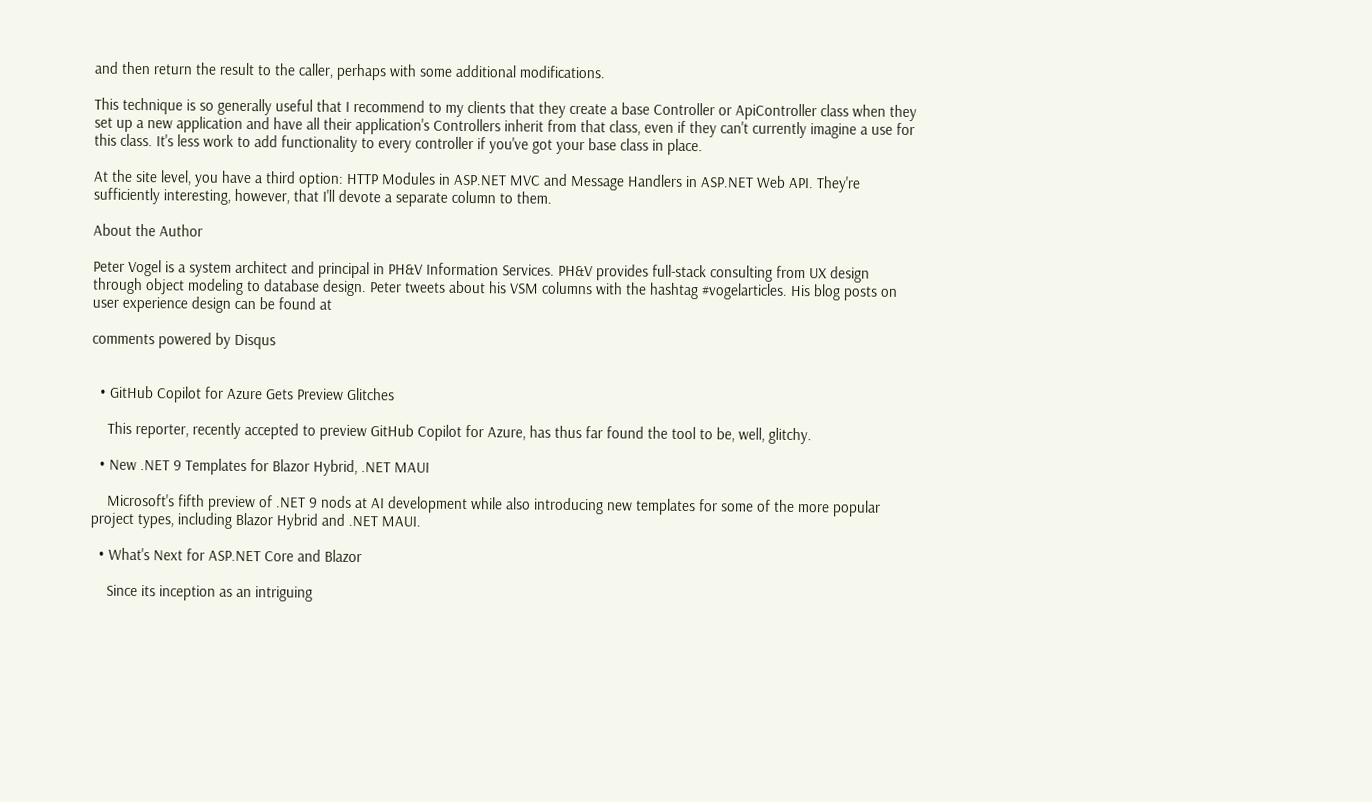and then return the result to the caller, perhaps with some additional modifications.

This technique is so generally useful that I recommend to my clients that they create a base Controller or ApiController class when they set up a new application and have all their application's Controllers inherit from that class, even if they can't currently imagine a use for this class. It's less work to add functionality to every controller if you've got your base class in place.

At the site level, you have a third option: HTTP Modules in ASP.NET MVC and Message Handlers in ASP.NET Web API. They're sufficiently interesting, however, that I'll devote a separate column to them.

About the Author

Peter Vogel is a system architect and principal in PH&V Information Services. PH&V provides full-stack consulting from UX design through object modeling to database design. Peter tweets about his VSM columns with the hashtag #vogelarticles. His blog posts on user experience design can be found at

comments powered by Disqus


  • GitHub Copilot for Azure Gets Preview Glitches

    This reporter, recently accepted to preview GitHub Copilot for Azure, has thus far found the tool to be, well, glitchy.

  • New .NET 9 Templates for Blazor Hybrid, .NET MAUI

    Microsoft's fifth preview of .NET 9 nods at AI development while also introducing new templates for some of the more popular project types, including Blazor Hybrid and .NET MAUI.

  • What's Next for ASP.NET Core and Blazor

    Since its inception as an intriguing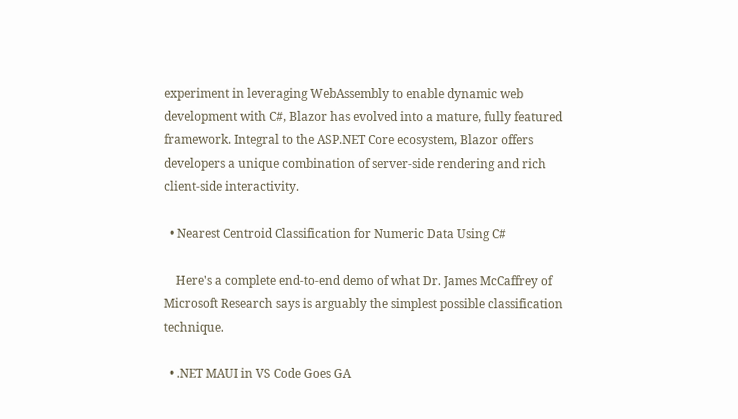experiment in leveraging WebAssembly to enable dynamic web development with C#, Blazor has evolved into a mature, fully featured framework. Integral to the ASP.NET Core ecosystem, Blazor offers developers a unique combination of server-side rendering and rich client-side interactivity.

  • Nearest Centroid Classification for Numeric Data Using C#

    Here's a complete end-to-end demo of what Dr. James McCaffrey of Microsoft Research says is arguably the simplest possible classification technique.

  • .NET MAUI in VS Code Goes GA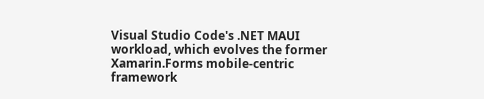Visual Studio Code's .NET MAUI workload, which evolves the former Xamarin.Forms mobile-centric framework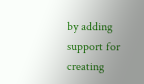by adding support for creating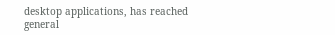desktop applications, has reached general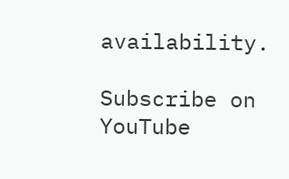availability.

Subscribe on YouTube